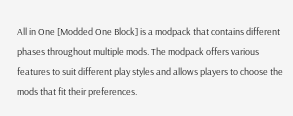All in One [Modded One Block] is a modpack that contains different phases throughout multiple mods. The modpack offers various features to suit different play styles and allows players to choose the mods that fit their preferences.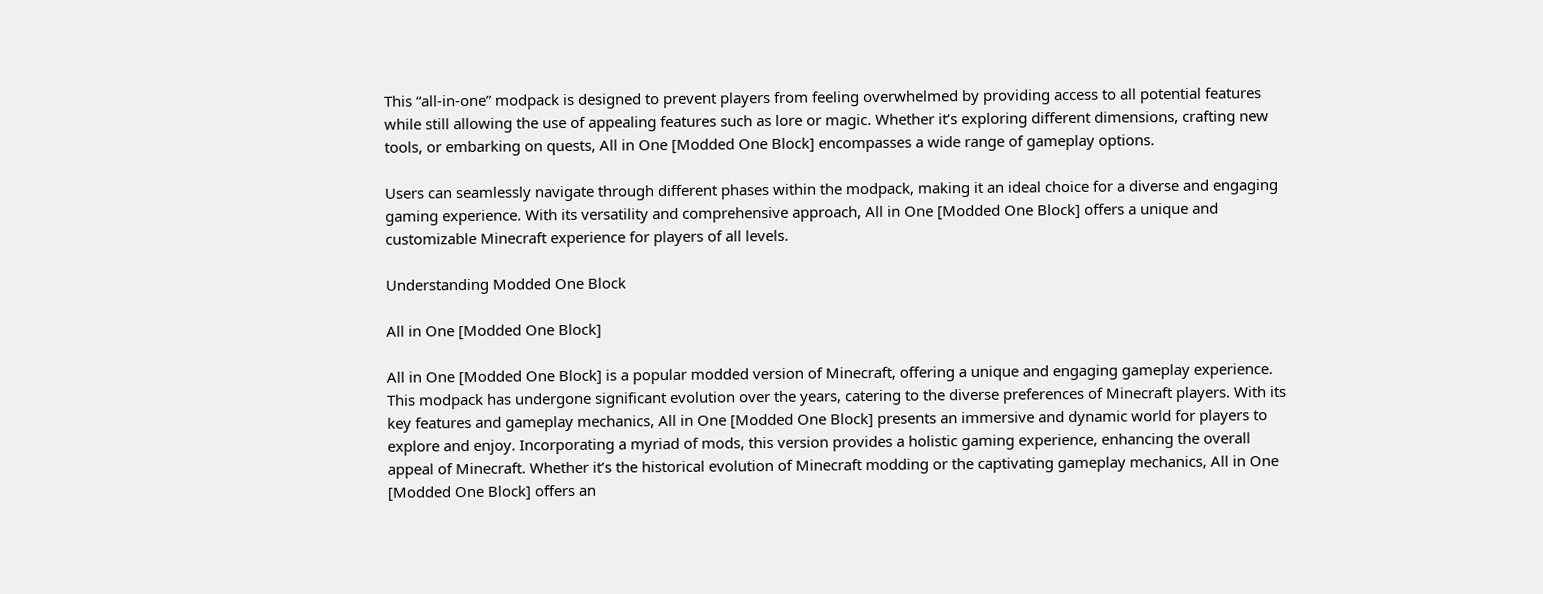This “all-in-one” modpack is designed to prevent players from feeling overwhelmed by providing access to all potential features while still allowing the use of appealing features such as lore or magic. Whether it’s exploring different dimensions, crafting new tools, or embarking on quests, All in One [Modded One Block] encompasses a wide range of gameplay options.

Users can seamlessly navigate through different phases within the modpack, making it an ideal choice for a diverse and engaging gaming experience. With its versatility and comprehensive approach, All in One [Modded One Block] offers a unique and customizable Minecraft experience for players of all levels.

Understanding Modded One Block

All in One [Modded One Block]

All in One [Modded One Block] is a popular modded version of Minecraft, offering a unique and engaging gameplay experience. This modpack has undergone significant evolution over the years, catering to the diverse preferences of Minecraft players. With its key features and gameplay mechanics, All in One [Modded One Block] presents an immersive and dynamic world for players to explore and enjoy. Incorporating a myriad of mods, this version provides a holistic gaming experience, enhancing the overall appeal of Minecraft. Whether it’s the historical evolution of Minecraft modding or the captivating gameplay mechanics, All in One [Modded One Block] offers an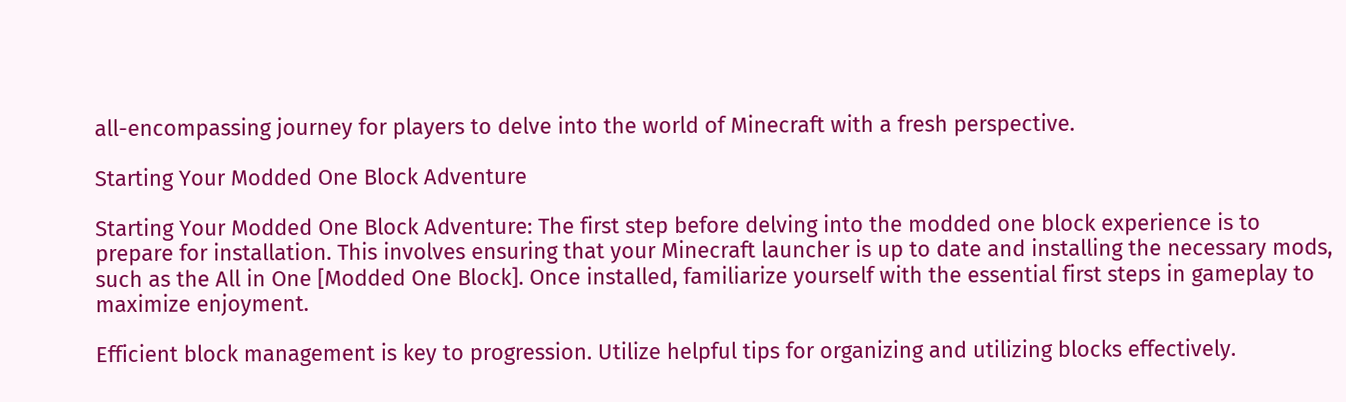all-encompassing journey for players to delve into the world of Minecraft with a fresh perspective.

Starting Your Modded One Block Adventure

Starting Your Modded One Block Adventure: The first step before delving into the modded one block experience is to prepare for installation. This involves ensuring that your Minecraft launcher is up to date and installing the necessary mods, such as the All in One [Modded One Block]. Once installed, familiarize yourself with the essential first steps in gameplay to maximize enjoyment.

Efficient block management is key to progression. Utilize helpful tips for organizing and utilizing blocks effectively.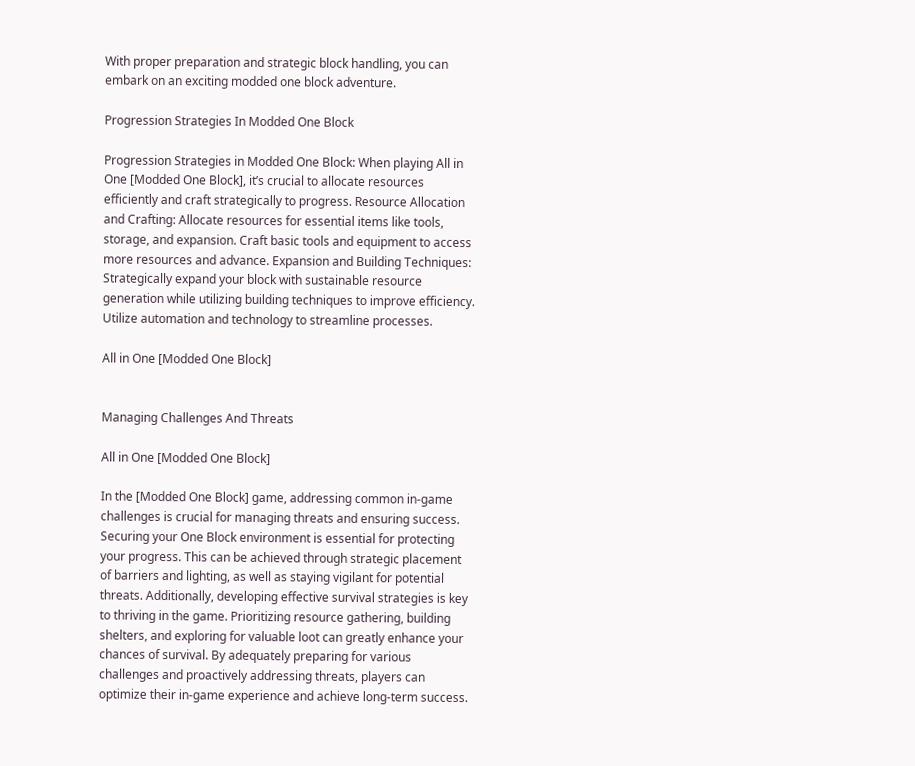With proper preparation and strategic block handling, you can embark on an exciting modded one block adventure.

Progression Strategies In Modded One Block

Progression Strategies in Modded One Block: When playing All in One [Modded One Block], it’s crucial to allocate resources efficiently and craft strategically to progress. Resource Allocation and Crafting: Allocate resources for essential items like tools, storage, and expansion. Craft basic tools and equipment to access more resources and advance. Expansion and Building Techniques: Strategically expand your block with sustainable resource generation while utilizing building techniques to improve efficiency. Utilize automation and technology to streamline processes.

All in One [Modded One Block]


Managing Challenges And Threats

All in One [Modded One Block]

In the [Modded One Block] game, addressing common in-game challenges is crucial for managing threats and ensuring success. Securing your One Block environment is essential for protecting your progress. This can be achieved through strategic placement of barriers and lighting, as well as staying vigilant for potential threats. Additionally, developing effective survival strategies is key to thriving in the game. Prioritizing resource gathering, building shelters, and exploring for valuable loot can greatly enhance your chances of survival. By adequately preparing for various challenges and proactively addressing threats, players can optimize their in-game experience and achieve long-term success.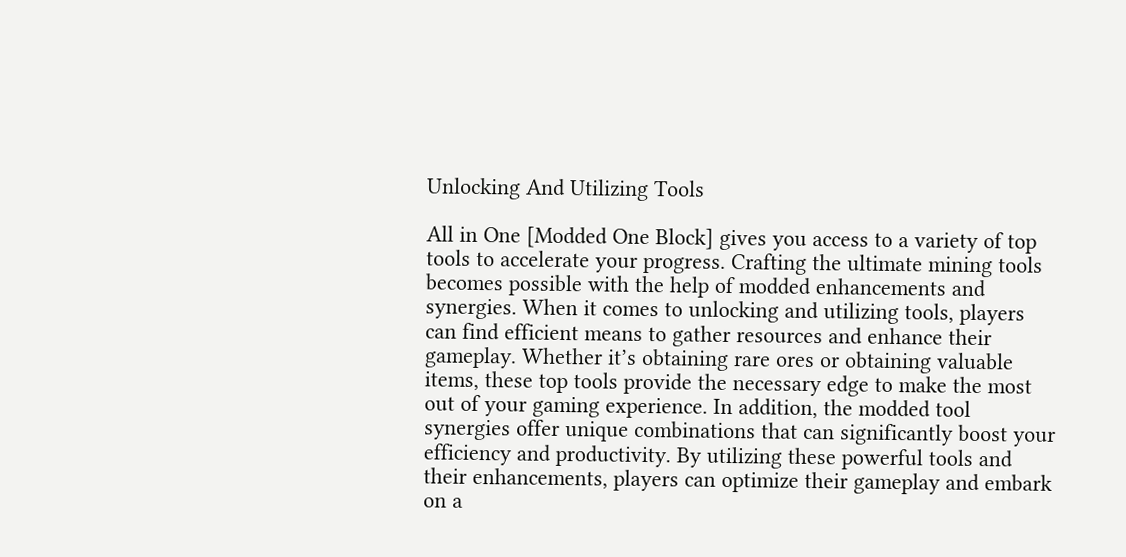Unlocking And Utilizing Tools

All in One [Modded One Block] gives you access to a variety of top tools to accelerate your progress. Crafting the ultimate mining tools becomes possible with the help of modded enhancements and synergies. When it comes to unlocking and utilizing tools, players can find efficient means to gather resources and enhance their gameplay. Whether it’s obtaining rare ores or obtaining valuable items, these top tools provide the necessary edge to make the most out of your gaming experience. In addition, the modded tool synergies offer unique combinations that can significantly boost your efficiency and productivity. By utilizing these powerful tools and their enhancements, players can optimize their gameplay and embark on a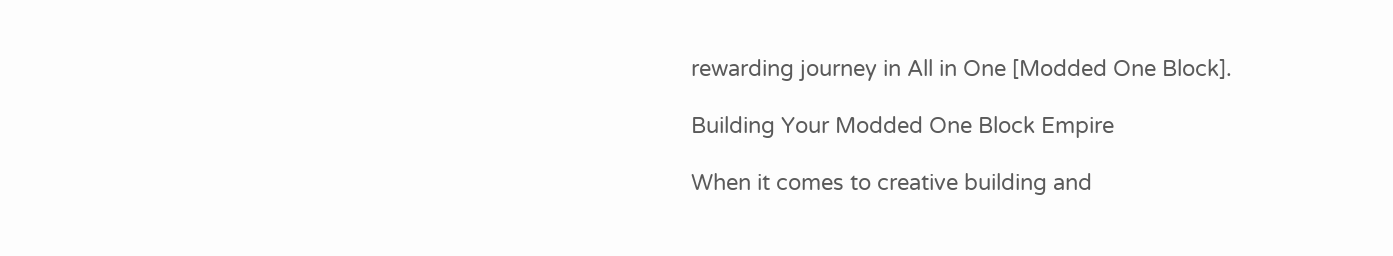rewarding journey in All in One [Modded One Block].

Building Your Modded One Block Empire

When it comes to creative building and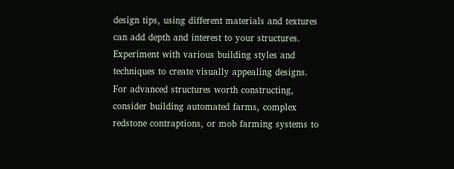design tips, using different materials and textures can add depth and interest to your structures. Experiment with various building styles and techniques to create visually appealing designs. For advanced structures worth constructing, consider building automated farms, complex redstone contraptions, or mob farming systems to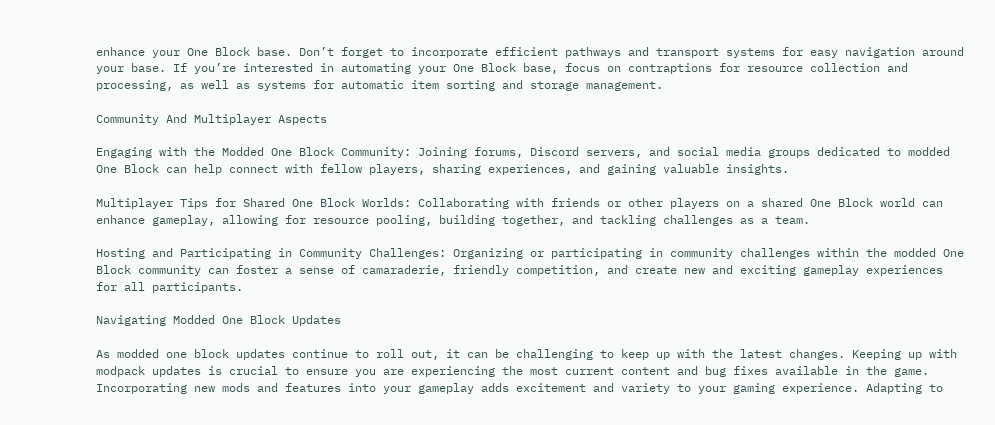enhance your One Block base. Don’t forget to incorporate efficient pathways and transport systems for easy navigation around your base. If you’re interested in automating your One Block base, focus on contraptions for resource collection and processing, as well as systems for automatic item sorting and storage management.

Community And Multiplayer Aspects

Engaging with the Modded One Block Community: Joining forums, Discord servers, and social media groups dedicated to modded One Block can help connect with fellow players, sharing experiences, and gaining valuable insights.

Multiplayer Tips for Shared One Block Worlds: Collaborating with friends or other players on a shared One Block world can enhance gameplay, allowing for resource pooling, building together, and tackling challenges as a team.

Hosting and Participating in Community Challenges: Organizing or participating in community challenges within the modded One Block community can foster a sense of camaraderie, friendly competition, and create new and exciting gameplay experiences for all participants.

Navigating Modded One Block Updates

As modded one block updates continue to roll out, it can be challenging to keep up with the latest changes. Keeping up with modpack updates is crucial to ensure you are experiencing the most current content and bug fixes available in the game. Incorporating new mods and features into your gameplay adds excitement and variety to your gaming experience. Adapting to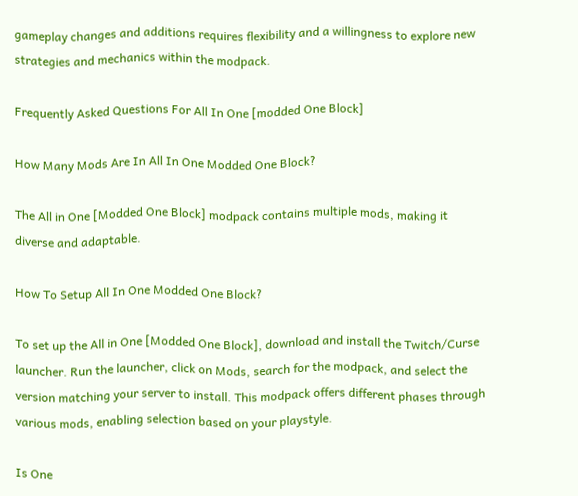gameplay changes and additions requires flexibility and a willingness to explore new strategies and mechanics within the modpack.

Frequently Asked Questions For All In One [modded One Block]

How Many Mods Are In All In One Modded One Block?

The All in One [Modded One Block] modpack contains multiple mods, making it diverse and adaptable.

How To Setup All In One Modded One Block?

To set up the All in One [Modded One Block], download and install the Twitch/Curse launcher. Run the launcher, click on Mods, search for the modpack, and select the version matching your server to install. This modpack offers different phases through various mods, enabling selection based on your playstyle.

Is One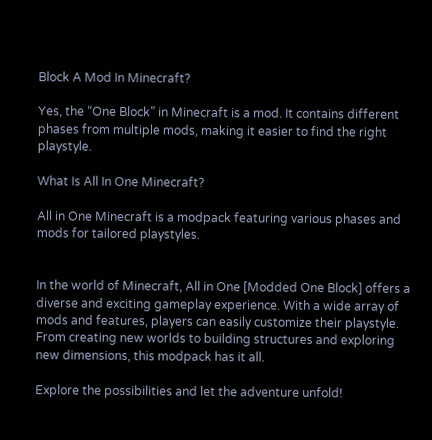Block A Mod In Minecraft?

Yes, the “One Block” in Minecraft is a mod. It contains different phases from multiple mods, making it easier to find the right playstyle.

What Is All In One Minecraft?

All in One Minecraft is a modpack featuring various phases and mods for tailored playstyles.


In the world of Minecraft, All in One [Modded One Block] offers a diverse and exciting gameplay experience. With a wide array of mods and features, players can easily customize their playstyle. From creating new worlds to building structures and exploring new dimensions, this modpack has it all.

Explore the possibilities and let the adventure unfold!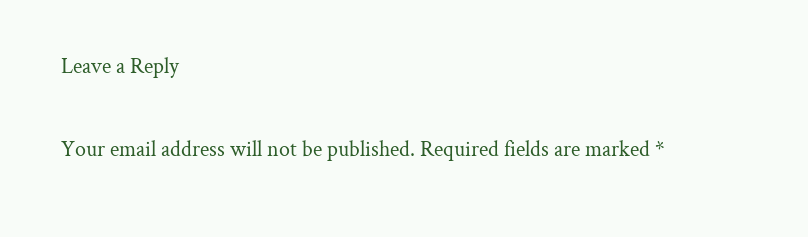Leave a Reply

Your email address will not be published. Required fields are marked *